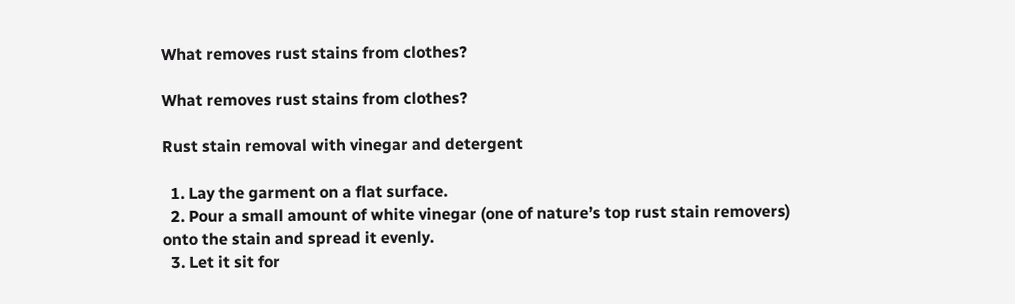What removes rust stains from clothes?

What removes rust stains from clothes?

Rust stain removal with vinegar and detergent

  1. Lay the garment on a flat surface.
  2. Pour a small amount of white vinegar (one of nature’s top rust stain removers) onto the stain and spread it evenly.
  3. Let it sit for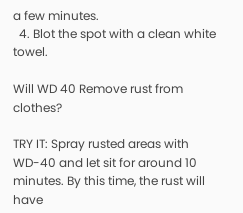a few minutes.
  4. Blot the spot with a clean white towel.

Will WD 40 Remove rust from clothes?

TRY IT: Spray rusted areas with WD-40 and let sit for around 10 minutes. By this time, the rust will have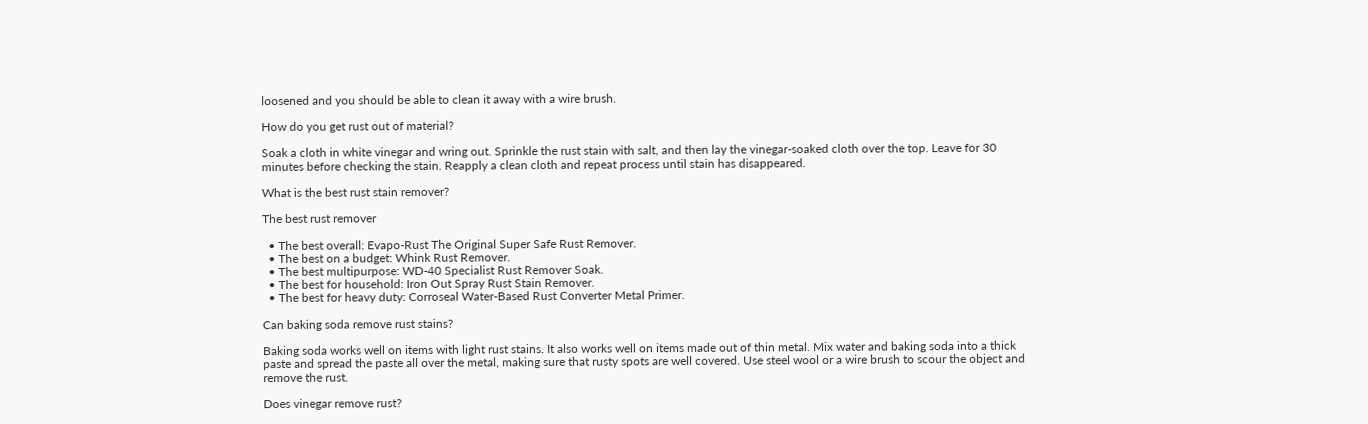loosened and you should be able to clean it away with a wire brush.

How do you get rust out of material?

Soak a cloth in white vinegar and wring out. Sprinkle the rust stain with salt, and then lay the vinegar-soaked cloth over the top. Leave for 30 minutes before checking the stain. Reapply a clean cloth and repeat process until stain has disappeared.

What is the best rust stain remover?

The best rust remover

  • The best overall: Evapo-Rust The Original Super Safe Rust Remover.
  • The best on a budget: Whink Rust Remover.
  • The best multipurpose: WD-40 Specialist Rust Remover Soak.
  • The best for household: Iron Out Spray Rust Stain Remover.
  • The best for heavy duty: Corroseal Water-Based Rust Converter Metal Primer.

Can baking soda remove rust stains?

Baking soda works well on items with light rust stains. It also works well on items made out of thin metal. Mix water and baking soda into a thick paste and spread the paste all over the metal, making sure that rusty spots are well covered. Use steel wool or a wire brush to scour the object and remove the rust.

Does vinegar remove rust?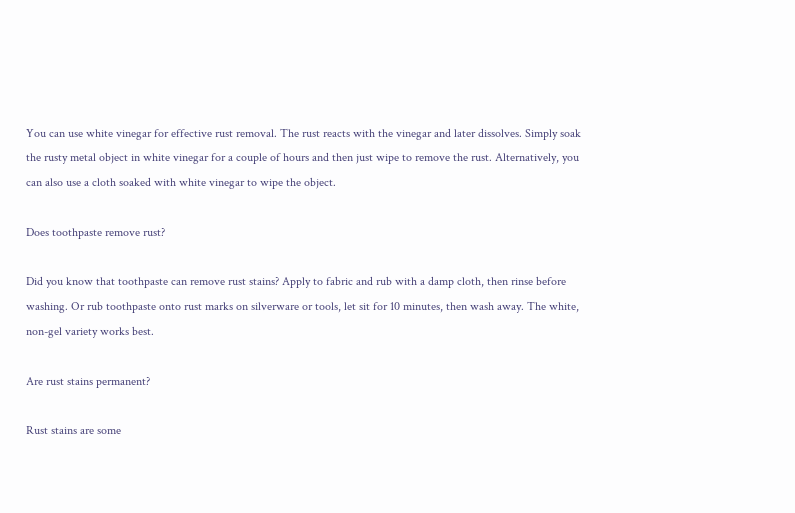You can use white vinegar for effective rust removal. The rust reacts with the vinegar and later dissolves. Simply soak the rusty metal object in white vinegar for a couple of hours and then just wipe to remove the rust. Alternatively, you can also use a cloth soaked with white vinegar to wipe the object.

Does toothpaste remove rust?

Did you know that toothpaste can remove rust stains? Apply to fabric and rub with a damp cloth, then rinse before washing. Or rub toothpaste onto rust marks on silverware or tools, let sit for 10 minutes, then wash away. The white, non-gel variety works best.

Are rust stains permanent?

Rust stains are some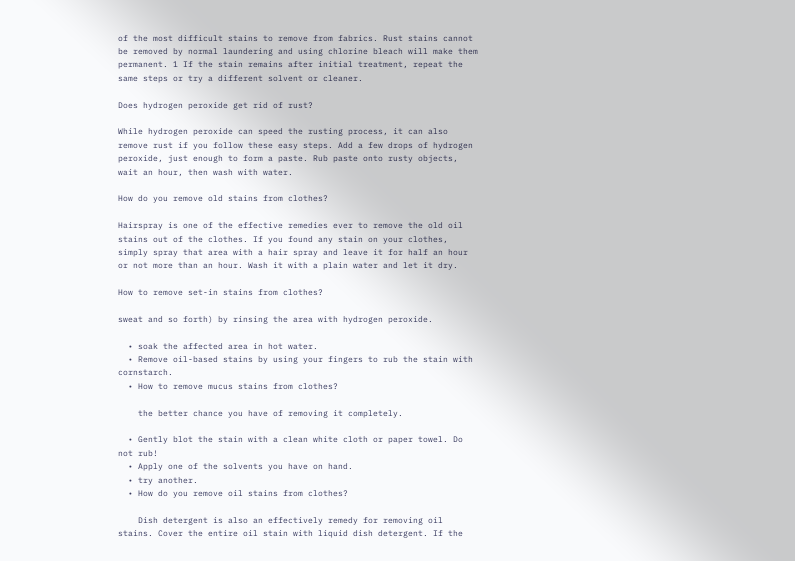of the most difficult stains to remove from fabrics. Rust stains cannot be removed by normal laundering and using chlorine bleach will make them permanent. 1 If the stain remains after initial treatment, repeat the same steps or try a different solvent or cleaner.

Does hydrogen peroxide get rid of rust?

While hydrogen peroxide can speed the rusting process, it can also remove rust if you follow these easy steps. Add a few drops of hydrogen peroxide, just enough to form a paste. Rub paste onto rusty objects, wait an hour, then wash with water.

How do you remove old stains from clothes?

Hairspray is one of the effective remedies ever to remove the old oil stains out of the clothes. If you found any stain on your clothes, simply spray that area with a hair spray and leave it for half an hour or not more than an hour. Wash it with a plain water and let it dry.

How to remove set-in stains from clothes?

sweat and so forth) by rinsing the area with hydrogen peroxide.

  • soak the affected area in hot water.
  • Remove oil-based stains by using your fingers to rub the stain with cornstarch.
  • How to remove mucus stains from clothes?

    the better chance you have of removing it completely.

  • Gently blot the stain with a clean white cloth or paper towel. Do not rub!
  • Apply one of the solvents you have on hand.
  • try another.
  • How do you remove oil stains from clothes?

    Dish detergent is also an effectively remedy for removing oil stains. Cover the entire oil stain with liquid dish detergent. If the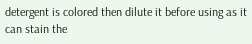detergent is colored then dilute it before using as it can stain the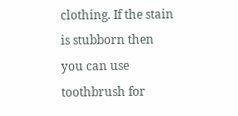clothing. If the stain is stubborn then you can use toothbrush for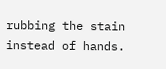rubbing the stain instead of hands.